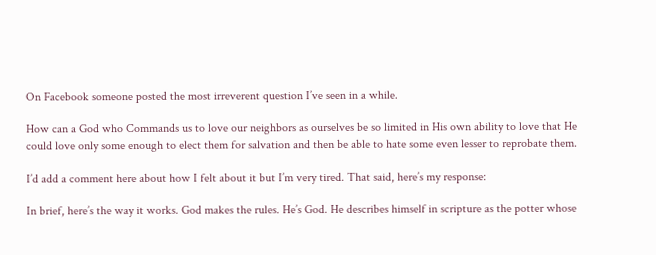On Facebook someone posted the most irreverent question I’ve seen in a while.

How can a God who Commands us to love our neighbors as ourselves be so limited in His own ability to love that He could love only some enough to elect them for salvation and then be able to hate some even lesser to reprobate them.

I’d add a comment here about how I felt about it but I’m very tired. That said, here’s my response:

In brief, here’s the way it works. God makes the rules. He’s God. He describes himself in scripture as the potter whose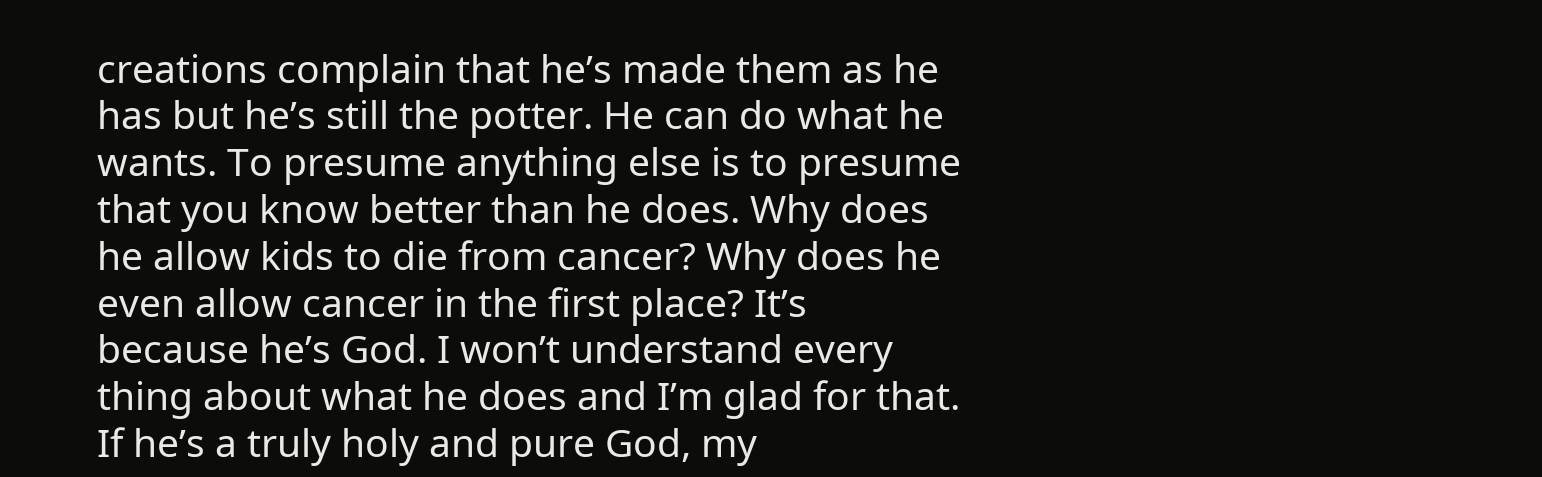creations complain that he’s made them as he has but he’s still the potter. He can do what he wants. To presume anything else is to presume that you know better than he does. Why does he allow kids to die from cancer? Why does he even allow cancer in the first place? It’s because he’s God. I won’t understand every thing about what he does and I’m glad for that. If he’s a truly holy and pure God, my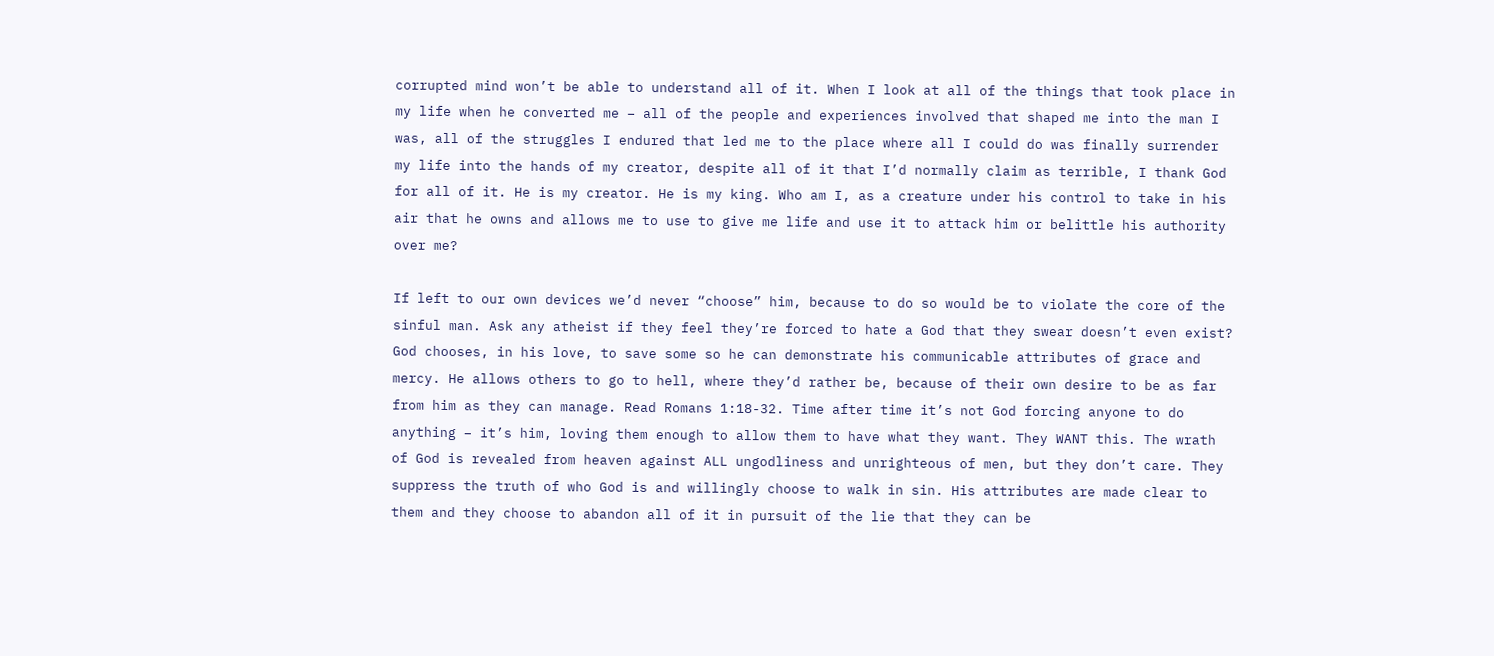corrupted mind won’t be able to understand all of it. When I look at all of the things that took place in my life when he converted me – all of the people and experiences involved that shaped me into the man I was, all of the struggles I endured that led me to the place where all I could do was finally surrender my life into the hands of my creator, despite all of it that I’d normally claim as terrible, I thank God for all of it. He is my creator. He is my king. Who am I, as a creature under his control to take in his air that he owns and allows me to use to give me life and use it to attack him or belittle his authority over me?

If left to our own devices we’d never “choose” him, because to do so would be to violate the core of the sinful man. Ask any atheist if they feel they’re forced to hate a God that they swear doesn’t even exist? God chooses, in his love, to save some so he can demonstrate his communicable attributes of grace and mercy. He allows others to go to hell, where they’d rather be, because of their own desire to be as far from him as they can manage. Read Romans 1:18-32. Time after time it’s not God forcing anyone to do anything – it’s him, loving them enough to allow them to have what they want. They WANT this. The wrath of God is revealed from heaven against ALL ungodliness and unrighteous of men, but they don’t care. They suppress the truth of who God is and willingly choose to walk in sin. His attributes are made clear to them and they choose to abandon all of it in pursuit of the lie that they can be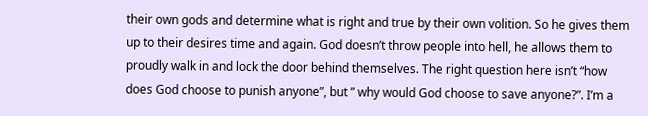their own gods and determine what is right and true by their own volition. So he gives them up to their desires time and again. God doesn’t throw people into hell, he allows them to proudly walk in and lock the door behind themselves. The right question here isn’t “how does God choose to punish anyone”, but ” why would God choose to save anyone?”. I’m a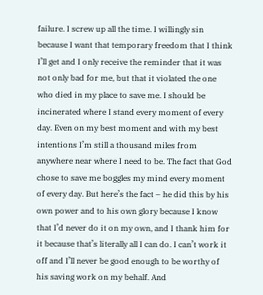failure. I screw up all the time. I willingly sin because I want that temporary freedom that I think I’ll get and I only receive the reminder that it was not only bad for me, but that it violated the one who died in my place to save me. I should be incinerated where I stand every moment of every day. Even on my best moment and with my best intentions I’m still a thousand miles from anywhere near where I need to be. The fact that God chose to save me boggles my mind every moment of every day. But here’s the fact – he did this by his own power and to his own glory because I know that I’d never do it on my own, and I thank him for it because that’s literally all I can do. I can’t work it off and I’ll never be good enough to be worthy of his saving work on my behalf. And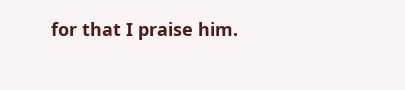for that I praise him.